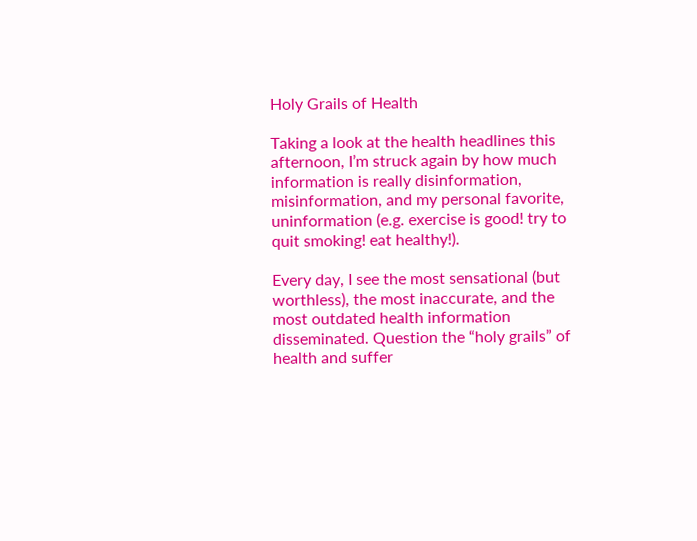Holy Grails of Health

Taking a look at the health headlines this afternoon, I’m struck again by how much information is really disinformation, misinformation, and my personal favorite, uninformation (e.g. exercise is good! try to quit smoking! eat healthy!).

Every day, I see the most sensational (but worthless), the most inaccurate, and the most outdated health information disseminated. Question the “holy grails” of health and suffer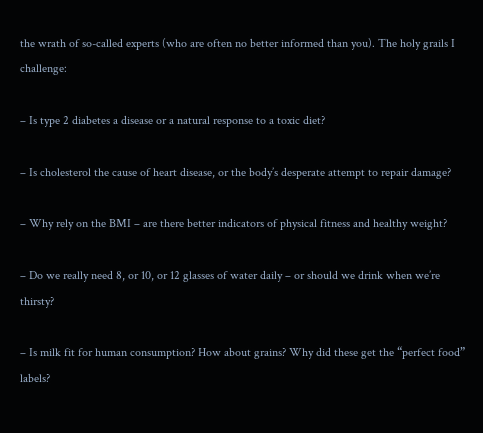the wrath of so-called experts (who are often no better informed than you). The holy grails I challenge:

– Is type 2 diabetes a disease or a natural response to a toxic diet?

– Is cholesterol the cause of heart disease, or the body’s desperate attempt to repair damage?

– Why rely on the BMI – are there better indicators of physical fitness and healthy weight?

– Do we really need 8, or 10, or 12 glasses of water daily – or should we drink when we’re thirsty?

– Is milk fit for human consumption? How about grains? Why did these get the “perfect food” labels?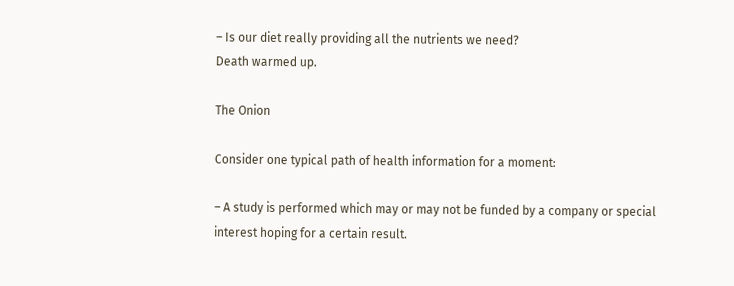– Is our diet really providing all the nutrients we need?
Death warmed up.

The Onion

Consider one typical path of health information for a moment:

– A study is performed which may or may not be funded by a company or special interest hoping for a certain result.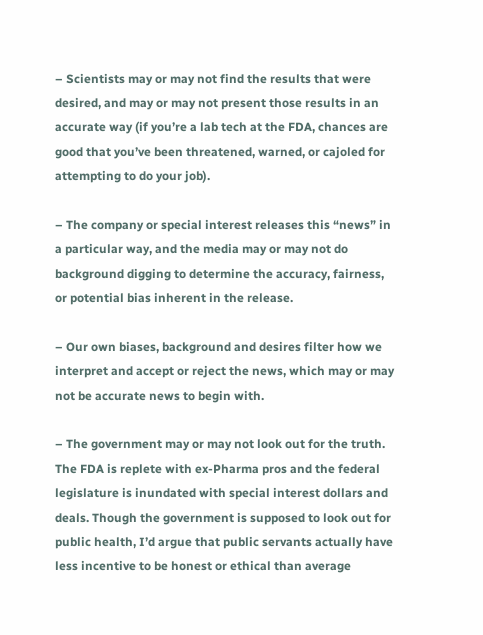– Scientists may or may not find the results that were desired, and may or may not present those results in an accurate way (if you’re a lab tech at the FDA, chances are good that you’ve been threatened, warned, or cajoled for attempting to do your job).

– The company or special interest releases this “news” in a particular way, and the media may or may not do background digging to determine the accuracy, fairness, or potential bias inherent in the release.

– Our own biases, background and desires filter how we interpret and accept or reject the news, which may or may not be accurate news to begin with.

– The government may or may not look out for the truth. The FDA is replete with ex-Pharma pros and the federal legislature is inundated with special interest dollars and deals. Though the government is supposed to look out for public health, I’d argue that public servants actually have less incentive to be honest or ethical than average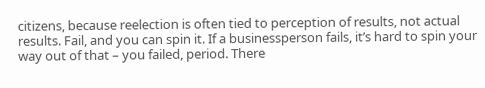citizens, because reelection is often tied to perception of results, not actual results. Fail, and you can spin it. If a businessperson fails, it’s hard to spin your way out of that – you failed, period. There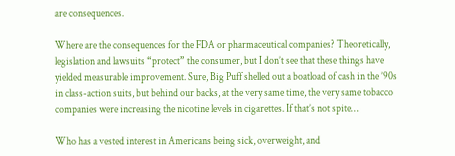are consequences.

Where are the consequences for the FDA or pharmaceutical companies? Theoretically, legislation and lawsuits “protect” the consumer, but I don’t see that these things have yielded measurable improvement. Sure, Big Puff shelled out a boatload of cash in the ’90s in class-action suits, but behind our backs, at the very same time, the very same tobacco companies were increasing the nicotine levels in cigarettes. If that’s not spite…

Who has a vested interest in Americans being sick, overweight, and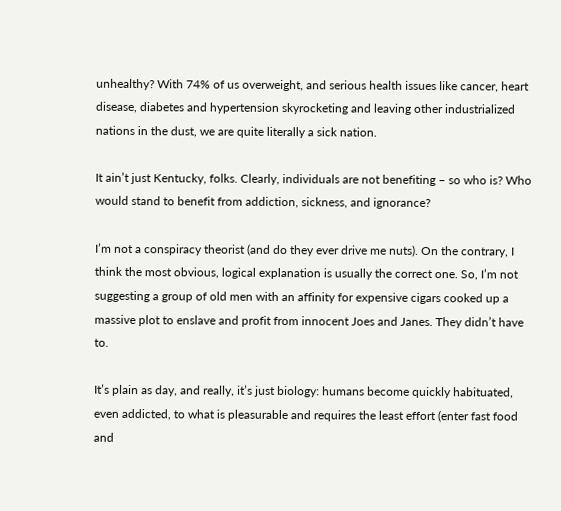unhealthy? With 74% of us overweight, and serious health issues like cancer, heart disease, diabetes and hypertension skyrocketing and leaving other industrialized nations in the dust, we are quite literally a sick nation.

It ain’t just Kentucky, folks. Clearly, individuals are not benefiting – so who is? Who would stand to benefit from addiction, sickness, and ignorance?

I’m not a conspiracy theorist (and do they ever drive me nuts). On the contrary, I think the most obvious, logical explanation is usually the correct one. So, I’m not suggesting a group of old men with an affinity for expensive cigars cooked up a massive plot to enslave and profit from innocent Joes and Janes. They didn’t have to.

It’s plain as day, and really, it’s just biology: humans become quickly habituated, even addicted, to what is pleasurable and requires the least effort (enter fast food and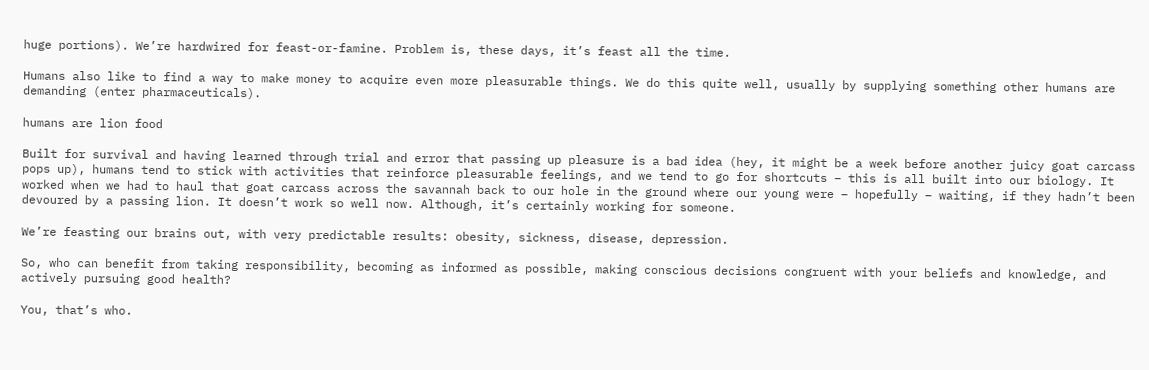huge portions). We’re hardwired for feast-or-famine. Problem is, these days, it’s feast all the time.

Humans also like to find a way to make money to acquire even more pleasurable things. We do this quite well, usually by supplying something other humans are demanding (enter pharmaceuticals).

humans are lion food

Built for survival and having learned through trial and error that passing up pleasure is a bad idea (hey, it might be a week before another juicy goat carcass pops up), humans tend to stick with activities that reinforce pleasurable feelings, and we tend to go for shortcuts – this is all built into our biology. It worked when we had to haul that goat carcass across the savannah back to our hole in the ground where our young were – hopefully – waiting, if they hadn’t been devoured by a passing lion. It doesn’t work so well now. Although, it’s certainly working for someone.

We’re feasting our brains out, with very predictable results: obesity, sickness, disease, depression.

So, who can benefit from taking responsibility, becoming as informed as possible, making conscious decisions congruent with your beliefs and knowledge, and actively pursuing good health?

You, that’s who.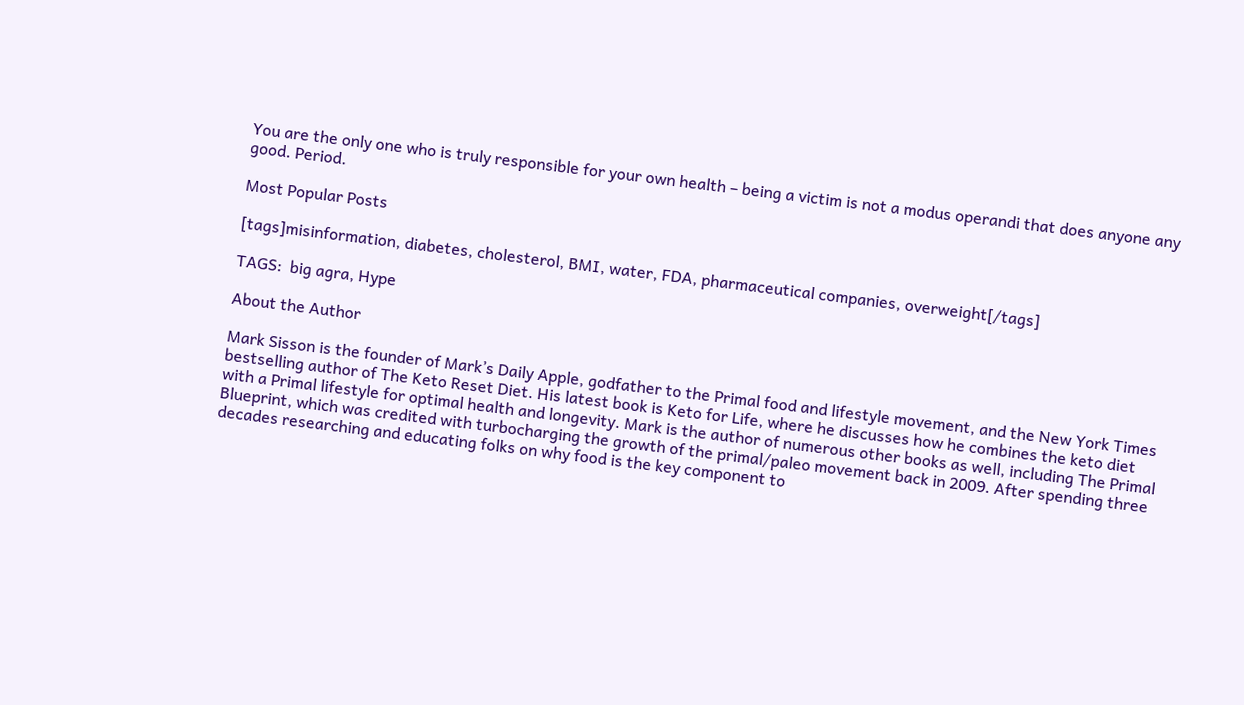You are the only one who is truly responsible for your own health – being a victim is not a modus operandi that does anyone any good. Period.

Most Popular Posts

[tags]misinformation, diabetes, cholesterol, BMI, water, FDA, pharmaceutical companies, overweight[/tags]

TAGS:  big agra, Hype

About the Author

Mark Sisson is the founder of Mark’s Daily Apple, godfather to the Primal food and lifestyle movement, and the New York Times bestselling author of The Keto Reset Diet. His latest book is Keto for Life, where he discusses how he combines the keto diet with a Primal lifestyle for optimal health and longevity. Mark is the author of numerous other books as well, including The Primal Blueprint, which was credited with turbocharging the growth of the primal/paleo movement back in 2009. After spending three decades researching and educating folks on why food is the key component to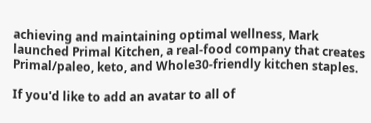achieving and maintaining optimal wellness, Mark launched Primal Kitchen, a real-food company that creates Primal/paleo, keto, and Whole30-friendly kitchen staples.

If you'd like to add an avatar to all of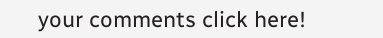your comments click here!